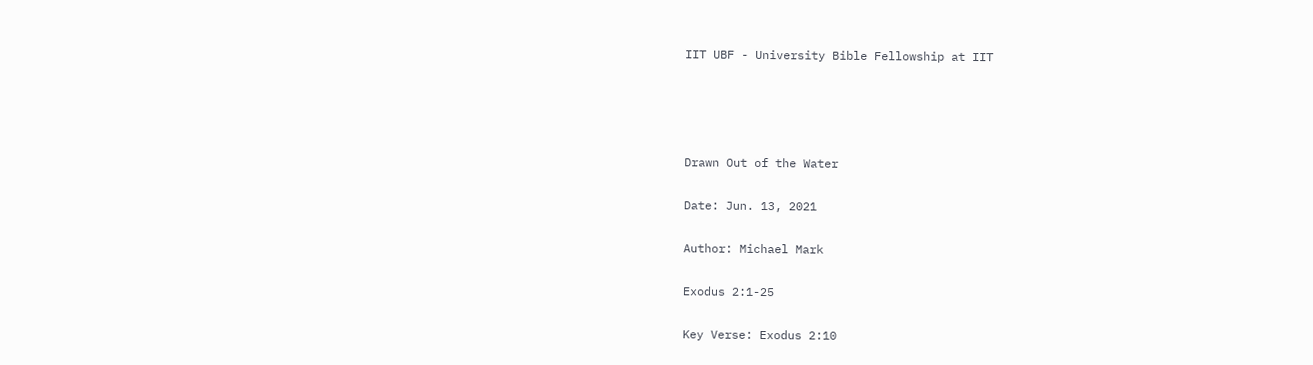IIT UBF - University Bible Fellowship at IIT




Drawn Out of the Water

Date: Jun. 13, 2021

Author: Michael Mark

Exodus 2:1-25

Key Verse: Exodus 2:10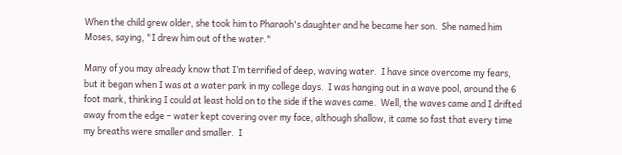When the child grew older, she took him to Pharaoh's daughter and he became her son.  She named him Moses, saying, "I drew him out of the water."

Many of you may already know that I’m terrified of deep, waving water.  I have since overcome my fears, but it began when I was at a water park in my college days.  I was hanging out in a wave pool, around the 6 foot mark, thinking I could at least hold on to the side if the waves came.  Well, the waves came and I drifted away from the edge – water kept covering over my face, although shallow, it came so fast that every time my breaths were smaller and smaller.  I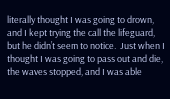literally thought I was going to drown, and I kept trying the call the lifeguard, but he didn’t seem to notice.  Just when I thought I was going to pass out and die, the waves stopped, and I was able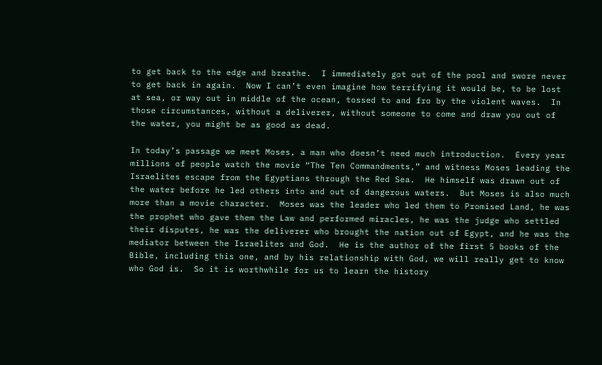to get back to the edge and breathe.  I immediately got out of the pool and swore never to get back in again.  Now I can’t even imagine how terrifying it would be, to be lost at sea, or way out in middle of the ocean, tossed to and fro by the violent waves.  In those circumstances, without a deliverer, without someone to come and draw you out of the water, you might be as good as dead.

In today’s passage we meet Moses, a man who doesn’t need much introduction.  Every year millions of people watch the movie “The Ten Commandments,” and witness Moses leading the Israelites escape from the Egyptians through the Red Sea.  He himself was drawn out of the water before he led others into and out of dangerous waters.  But Moses is also much more than a movie character.  Moses was the leader who led them to Promised Land, he was the prophet who gave them the Law and performed miracles, he was the judge who settled their disputes, he was the deliverer who brought the nation out of Egypt, and he was the mediator between the Israelites and God.  He is the author of the first 5 books of the Bible, including this one, and by his relationship with God, we will really get to know who God is.  So it is worthwhile for us to learn the history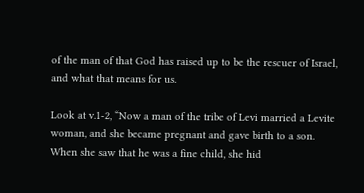of the man of that God has raised up to be the rescuer of Israel, and what that means for us.

Look at v.1-2, “Now a man of the tribe of Levi married a Levite woman, and she became pregnant and gave birth to a son.  When she saw that he was a fine child, she hid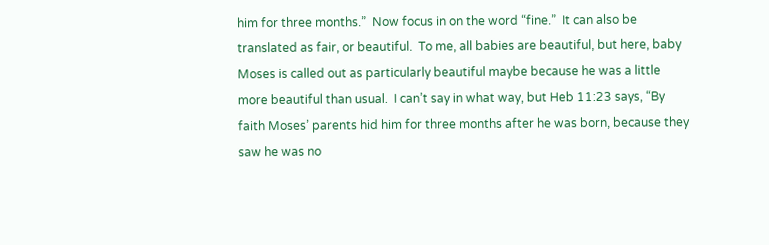him for three months.”  Now focus in on the word “fine.”  It can also be translated as fair, or beautiful.  To me, all babies are beautiful, but here, baby Moses is called out as particularly beautiful maybe because he was a little more beautiful than usual.  I can’t say in what way, but Heb 11:23 says, “By faith Moses’ parents hid him for three months after he was born, because they saw he was no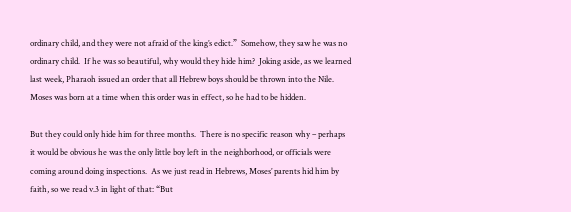ordinary child, and they were not afraid of the king’s edict.”  Somehow, they saw he was no ordinary child.  If he was so beautiful, why would they hide him?  Joking aside, as we learned last week, Pharaoh issued an order that all Hebrew boys should be thrown into the Nile.  Moses was born at a time when this order was in effect, so he had to be hidden.

But they could only hide him for three months.  There is no specific reason why – perhaps it would be obvious he was the only little boy left in the neighborhood, or officials were coming around doing inspections.  As we just read in Hebrews, Moses’ parents hid him by faith, so we read v.3 in light of that: “But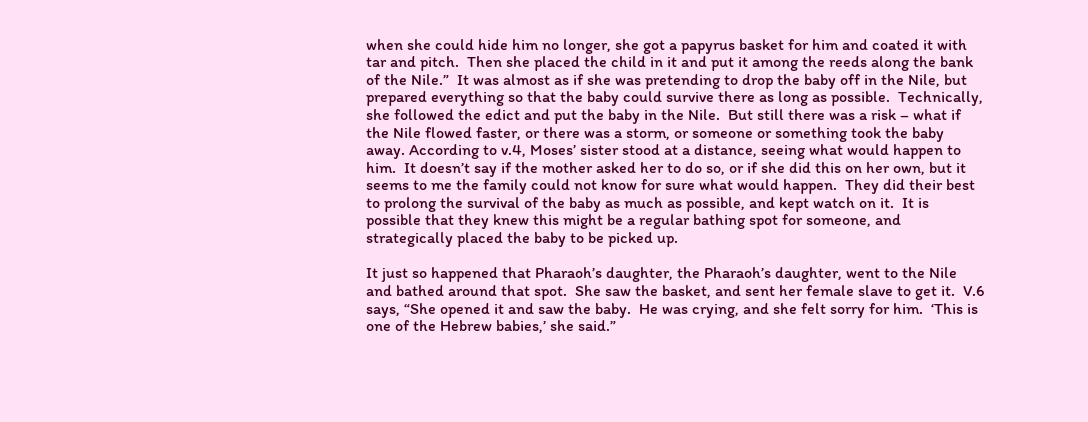when she could hide him no longer, she got a papyrus basket for him and coated it with tar and pitch.  Then she placed the child in it and put it among the reeds along the bank of the Nile.”  It was almost as if she was pretending to drop the baby off in the Nile, but prepared everything so that the baby could survive there as long as possible.  Technically, she followed the edict and put the baby in the Nile.  But still there was a risk – what if the Nile flowed faster, or there was a storm, or someone or something took the baby away. According to v.4, Moses’ sister stood at a distance, seeing what would happen to him.  It doesn’t say if the mother asked her to do so, or if she did this on her own, but it seems to me the family could not know for sure what would happen.  They did their best to prolong the survival of the baby as much as possible, and kept watch on it.  It is possible that they knew this might be a regular bathing spot for someone, and strategically placed the baby to be picked up.

It just so happened that Pharaoh’s daughter, the Pharaoh’s daughter, went to the Nile and bathed around that spot.  She saw the basket, and sent her female slave to get it.  V.6 says, “She opened it and saw the baby.  He was crying, and she felt sorry for him.  ‘This is one of the Hebrew babies,’ she said.”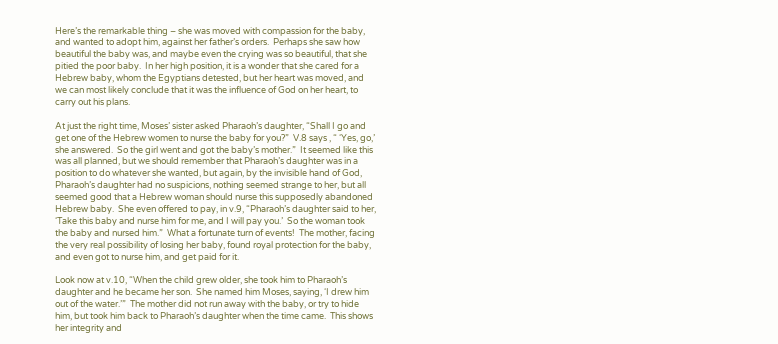Here’s the remarkable thing – she was moved with compassion for the baby, and wanted to adopt him, against her father’s orders.  Perhaps she saw how beautiful the baby was, and maybe even the crying was so beautiful, that she pitied the poor baby.  In her high position, it is a wonder that she cared for a Hebrew baby, whom the Egyptians detested, but her heart was moved, and we can most likely conclude that it was the influence of God on her heart, to carry out his plans.

At just the right time, Moses’ sister asked Pharaoh’s daughter, “Shall I go and get one of the Hebrew women to nurse the baby for you?”  V.8 says , “ ‘Yes, go,’ she answered.  So the girl went and got the baby’s mother.”  It seemed like this was all planned, but we should remember that Pharaoh’s daughter was in a position to do whatever she wanted, but again, by the invisible hand of God, Pharaoh’s daughter had no suspicions, nothing seemed strange to her, but all seemed good that a Hebrew woman should nurse this supposedly abandoned Hebrew baby.  She even offered to pay, in v.9, “Pharaoh’s daughter said to her, ‘Take this baby and nurse him for me, and I will pay you.’  So the woman took the baby and nursed him.”  What a fortunate turn of events!  The mother, facing the very real possibility of losing her baby, found royal protection for the baby, and even got to nurse him, and get paid for it.

Look now at v.10, “When the child grew older, she took him to Pharaoh’s daughter and he became her son.  She named him Moses, saying, ‘I drew him out of the water.’”  The mother did not run away with the baby, or try to hide him, but took him back to Pharaoh’s daughter when the time came.  This shows her integrity and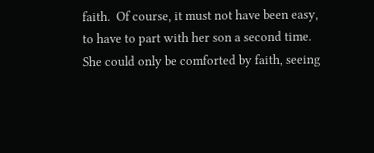faith.  Of course, it must not have been easy, to have to part with her son a second time.  She could only be comforted by faith, seeing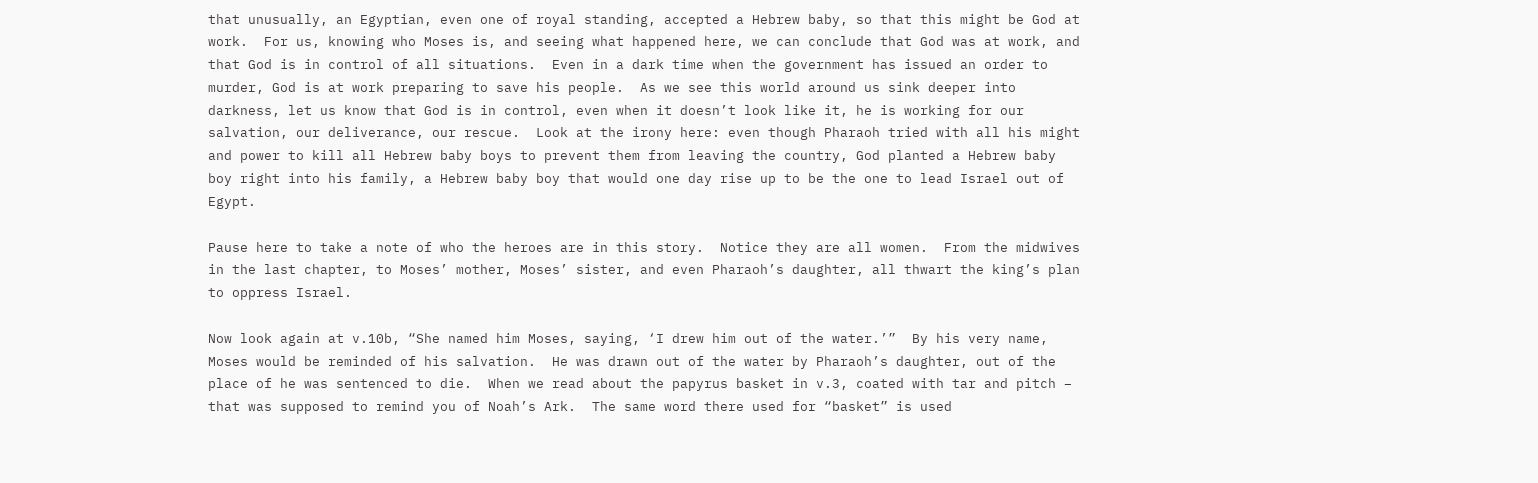that unusually, an Egyptian, even one of royal standing, accepted a Hebrew baby, so that this might be God at work.  For us, knowing who Moses is, and seeing what happened here, we can conclude that God was at work, and that God is in control of all situations.  Even in a dark time when the government has issued an order to murder, God is at work preparing to save his people.  As we see this world around us sink deeper into darkness, let us know that God is in control, even when it doesn’t look like it, he is working for our salvation, our deliverance, our rescue.  Look at the irony here: even though Pharaoh tried with all his might and power to kill all Hebrew baby boys to prevent them from leaving the country, God planted a Hebrew baby boy right into his family, a Hebrew baby boy that would one day rise up to be the one to lead Israel out of Egypt.

Pause here to take a note of who the heroes are in this story.  Notice they are all women.  From the midwives in the last chapter, to Moses’ mother, Moses’ sister, and even Pharaoh’s daughter, all thwart the king’s plan to oppress Israel.

Now look again at v.10b, “She named him Moses, saying, ‘I drew him out of the water.’”  By his very name, Moses would be reminded of his salvation.  He was drawn out of the water by Pharaoh’s daughter, out of the place of he was sentenced to die.  When we read about the papyrus basket in v.3, coated with tar and pitch – that was supposed to remind you of Noah’s Ark.  The same word there used for “basket” is used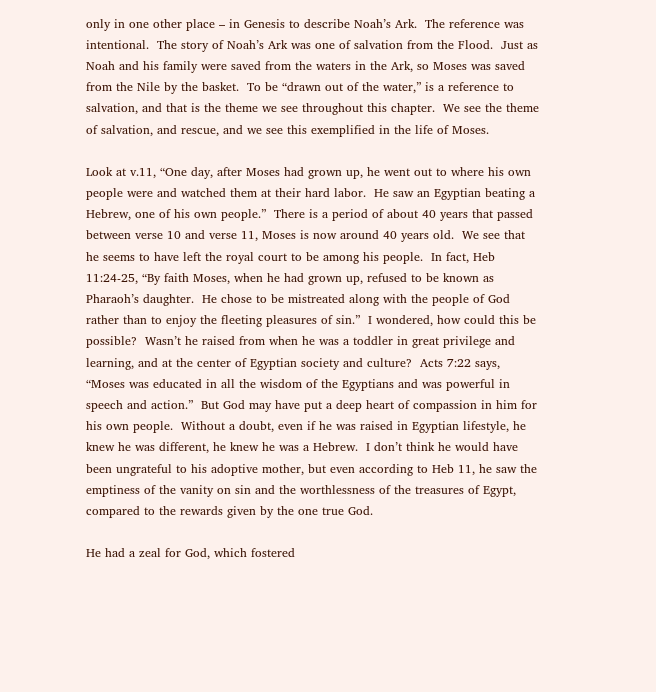only in one other place – in Genesis to describe Noah’s Ark.  The reference was intentional.  The story of Noah’s Ark was one of salvation from the Flood.  Just as Noah and his family were saved from the waters in the Ark, so Moses was saved from the Nile by the basket.  To be “drawn out of the water,” is a reference to salvation, and that is the theme we see throughout this chapter.  We see the theme of salvation, and rescue, and we see this exemplified in the life of Moses.

Look at v.11, “One day, after Moses had grown up, he went out to where his own people were and watched them at their hard labor.  He saw an Egyptian beating a Hebrew, one of his own people.”  There is a period of about 40 years that passed between verse 10 and verse 11, Moses is now around 40 years old.  We see that he seems to have left the royal court to be among his people.  In fact, Heb 11:24-25, “By faith Moses, when he had grown up, refused to be known as Pharaoh’s daughter.  He chose to be mistreated along with the people of God rather than to enjoy the fleeting pleasures of sin.”  I wondered, how could this be possible?  Wasn’t he raised from when he was a toddler in great privilege and learning, and at the center of Egyptian society and culture?  Acts 7:22 says, “Moses was educated in all the wisdom of the Egyptians and was powerful in speech and action.”  But God may have put a deep heart of compassion in him for his own people.  Without a doubt, even if he was raised in Egyptian lifestyle, he knew he was different, he knew he was a Hebrew.  I don’t think he would have been ungrateful to his adoptive mother, but even according to Heb 11, he saw the emptiness of the vanity on sin and the worthlessness of the treasures of Egypt, compared to the rewards given by the one true God.

He had a zeal for God, which fostered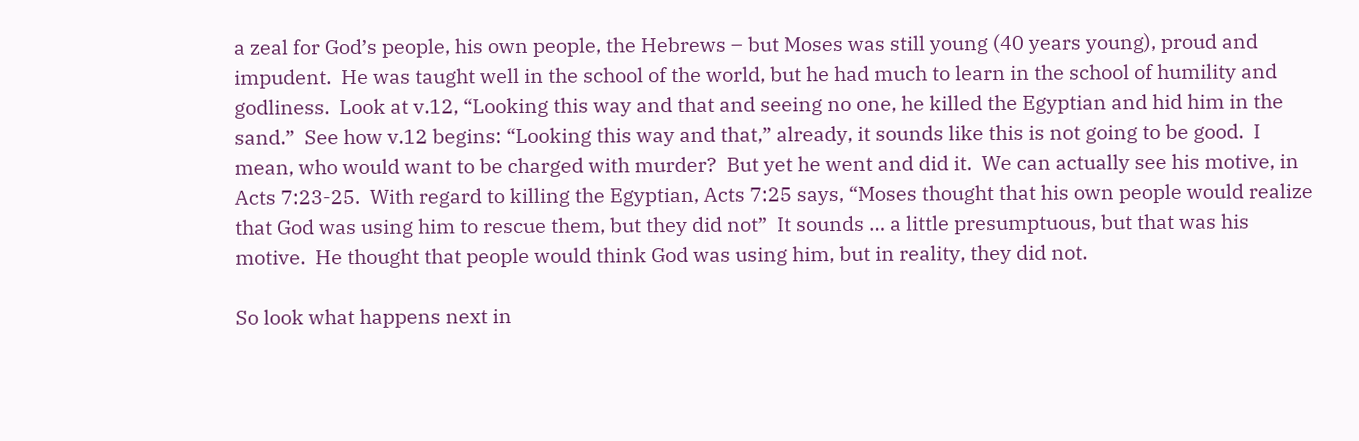a zeal for God’s people, his own people, the Hebrews – but Moses was still young (40 years young), proud and impudent.  He was taught well in the school of the world, but he had much to learn in the school of humility and godliness.  Look at v.12, “Looking this way and that and seeing no one, he killed the Egyptian and hid him in the sand.”  See how v.12 begins: “Looking this way and that,” already, it sounds like this is not going to be good.  I mean, who would want to be charged with murder?  But yet he went and did it.  We can actually see his motive, in Acts 7:23-25.  With regard to killing the Egyptian, Acts 7:25 says, “Moses thought that his own people would realize that God was using him to rescue them, but they did not”  It sounds … a little presumptuous, but that was his motive.  He thought that people would think God was using him, but in reality, they did not.

So look what happens next in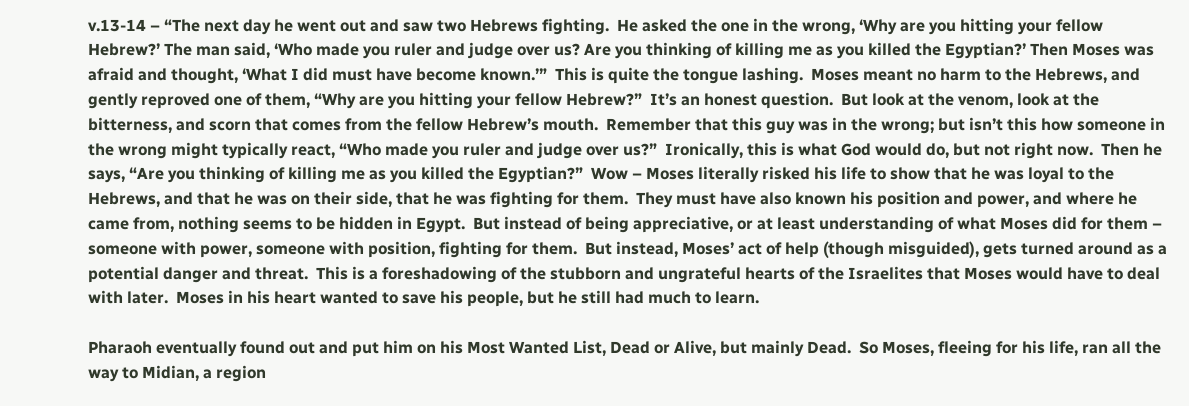v.13-14 – “The next day he went out and saw two Hebrews fighting.  He asked the one in the wrong, ‘Why are you hitting your fellow Hebrew?’ The man said, ‘Who made you ruler and judge over us? Are you thinking of killing me as you killed the Egyptian?’ Then Moses was afraid and thought, ‘What I did must have become known.’”  This is quite the tongue lashing.  Moses meant no harm to the Hebrews, and gently reproved one of them, “Why are you hitting your fellow Hebrew?”  It’s an honest question.  But look at the venom, look at the bitterness, and scorn that comes from the fellow Hebrew’s mouth.  Remember that this guy was in the wrong; but isn’t this how someone in the wrong might typically react, “Who made you ruler and judge over us?”  Ironically, this is what God would do, but not right now.  Then he says, “Are you thinking of killing me as you killed the Egyptian?”  Wow – Moses literally risked his life to show that he was loyal to the Hebrews, and that he was on their side, that he was fighting for them.  They must have also known his position and power, and where he came from, nothing seems to be hidden in Egypt.  But instead of being appreciative, or at least understanding of what Moses did for them – someone with power, someone with position, fighting for them.  But instead, Moses’ act of help (though misguided), gets turned around as a potential danger and threat.  This is a foreshadowing of the stubborn and ungrateful hearts of the Israelites that Moses would have to deal with later.  Moses in his heart wanted to save his people, but he still had much to learn.

Pharaoh eventually found out and put him on his Most Wanted List, Dead or Alive, but mainly Dead.  So Moses, fleeing for his life, ran all the way to Midian, a region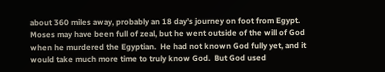about 360 miles away, probably an 18 day’s journey on foot from Egypt.  Moses may have been full of zeal, but he went outside of the will of God when he murdered the Egyptian.  He had not known God fully yet, and it would take much more time to truly know God.  But God used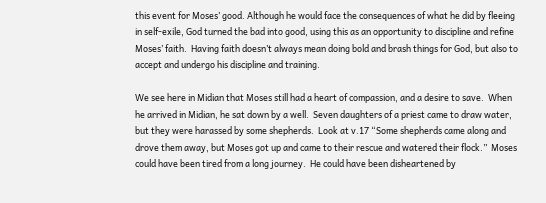this event for Moses’ good. Although he would face the consequences of what he did by fleeing in self-exile, God turned the bad into good, using this as an opportunity to discipline and refine Moses’ faith.  Having faith doesn’t always mean doing bold and brash things for God, but also to accept and undergo his discipline and training.

We see here in Midian that Moses still had a heart of compassion, and a desire to save.  When he arrived in Midian, he sat down by a well.  Seven daughters of a priest came to draw water, but they were harassed by some shepherds.  Look at v.17 “Some shepherds came along and drove them away, but Moses got up and came to their rescue and watered their flock.”  Moses could have been tired from a long journey.  He could have been disheartened by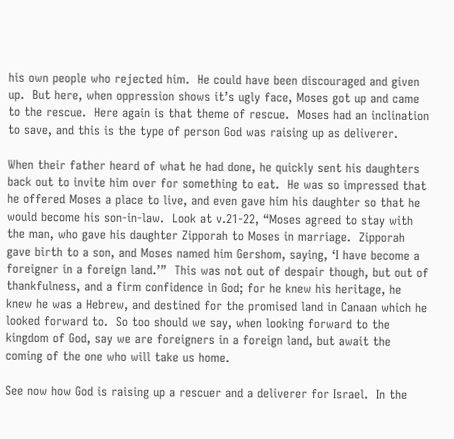his own people who rejected him.  He could have been discouraged and given up.  But here, when oppression shows it’s ugly face, Moses got up and came to the rescue.  Here again is that theme of rescue.  Moses had an inclination to save, and this is the type of person God was raising up as deliverer.

When their father heard of what he had done, he quickly sent his daughters back out to invite him over for something to eat.  He was so impressed that he offered Moses a place to live, and even gave him his daughter so that he would become his son-in-law.  Look at v.21-22, “Moses agreed to stay with the man, who gave his daughter Zipporah to Moses in marriage.  Zipporah gave birth to a son, and Moses named him Gershom, saying, ‘I have become a foreigner in a foreign land.’”  This was not out of despair though, but out of thankfulness, and a firm confidence in God; for he knew his heritage, he knew he was a Hebrew, and destined for the promised land in Canaan which he looked forward to.  So too should we say, when looking forward to the kingdom of God, say we are foreigners in a foreign land, but await the coming of the one who will take us home.

See now how God is raising up a rescuer and a deliverer for Israel.  In the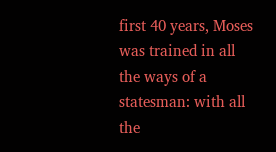first 40 years, Moses was trained in all the ways of a statesman: with all the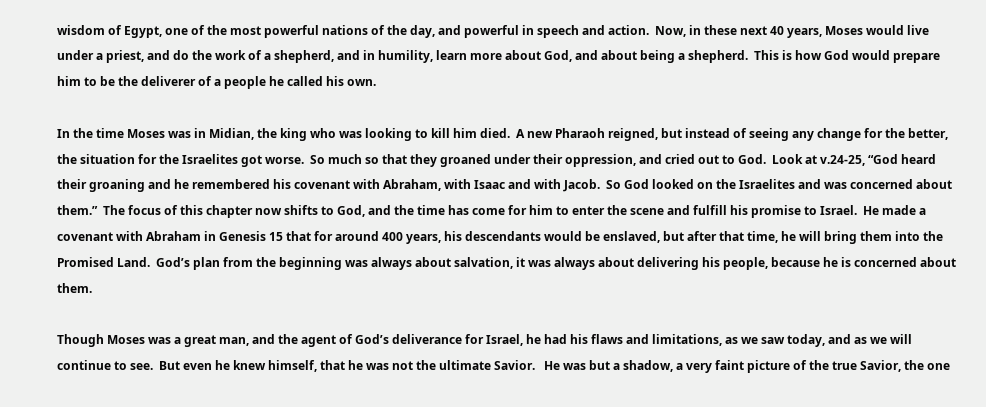wisdom of Egypt, one of the most powerful nations of the day, and powerful in speech and action.  Now, in these next 40 years, Moses would live under a priest, and do the work of a shepherd, and in humility, learn more about God, and about being a shepherd.  This is how God would prepare him to be the deliverer of a people he called his own.

In the time Moses was in Midian, the king who was looking to kill him died.  A new Pharaoh reigned, but instead of seeing any change for the better, the situation for the Israelites got worse.  So much so that they groaned under their oppression, and cried out to God.  Look at v.24-25, “God heard their groaning and he remembered his covenant with Abraham, with Isaac and with Jacob.  So God looked on the Israelites and was concerned about them.”  The focus of this chapter now shifts to God, and the time has come for him to enter the scene and fulfill his promise to Israel.  He made a covenant with Abraham in Genesis 15 that for around 400 years, his descendants would be enslaved, but after that time, he will bring them into the Promised Land.  God’s plan from the beginning was always about salvation, it was always about delivering his people, because he is concerned about them.

Though Moses was a great man, and the agent of God’s deliverance for Israel, he had his flaws and limitations, as we saw today, and as we will continue to see.  But even he knew himself, that he was not the ultimate Savior.   He was but a shadow, a very faint picture of the true Savior, the one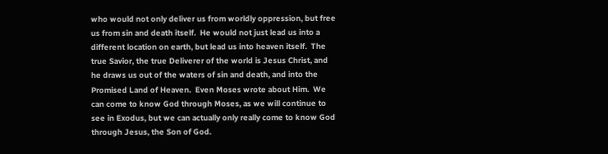who would not only deliver us from worldly oppression, but free us from sin and death itself.  He would not just lead us into a different location on earth, but lead us into heaven itself.  The true Savior, the true Deliverer of the world is Jesus Christ, and he draws us out of the waters of sin and death, and into the Promised Land of Heaven.  Even Moses wrote about Him.  We can come to know God through Moses, as we will continue to see in Exodus, but we can actually only really come to know God through Jesus, the Son of God.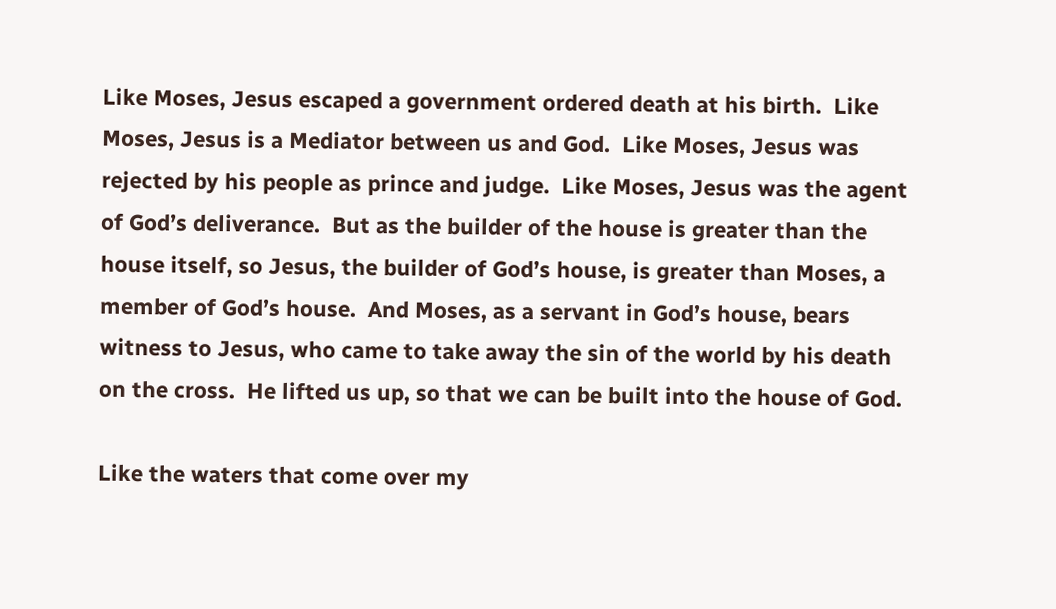Like Moses, Jesus escaped a government ordered death at his birth.  Like Moses, Jesus is a Mediator between us and God.  Like Moses, Jesus was rejected by his people as prince and judge.  Like Moses, Jesus was the agent of God’s deliverance.  But as the builder of the house is greater than the house itself, so Jesus, the builder of God’s house, is greater than Moses, a member of God’s house.  And Moses, as a servant in God’s house, bears witness to Jesus, who came to take away the sin of the world by his death on the cross.  He lifted us up, so that we can be built into the house of God.

Like the waters that come over my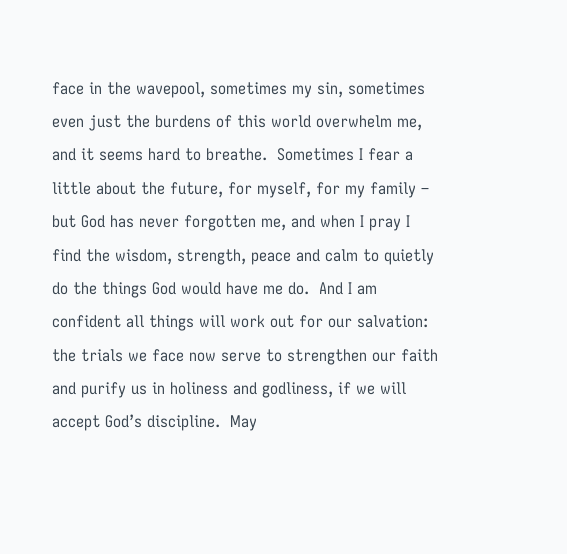face in the wavepool, sometimes my sin, sometimes even just the burdens of this world overwhelm me, and it seems hard to breathe.  Sometimes I fear a little about the future, for myself, for my family – but God has never forgotten me, and when I pray I find the wisdom, strength, peace and calm to quietly do the things God would have me do.  And I am confident all things will work out for our salvation: the trials we face now serve to strengthen our faith and purify us in holiness and godliness, if we will accept God’s discipline.  May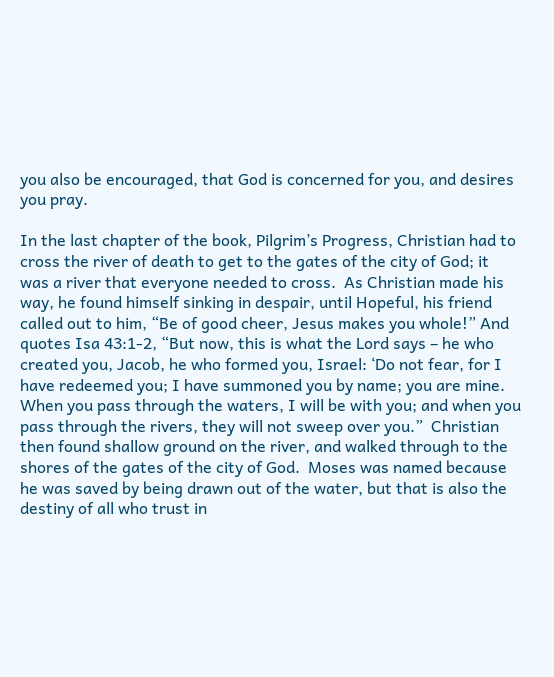you also be encouraged, that God is concerned for you, and desires you pray.

In the last chapter of the book, Pilgrim’s Progress, Christian had to cross the river of death to get to the gates of the city of God; it was a river that everyone needed to cross.  As Christian made his way, he found himself sinking in despair, until Hopeful, his friend called out to him, “Be of good cheer, Jesus makes you whole!” And quotes Isa 43:1-2, “But now, this is what the Lord says – he who created you, Jacob, he who formed you, Israel: ‘Do not fear, for I have redeemed you; I have summoned you by name; you are mine.  When you pass through the waters, I will be with you; and when you pass through the rivers, they will not sweep over you.”  Christian then found shallow ground on the river, and walked through to the shores of the gates of the city of God.  Moses was named because he was saved by being drawn out of the water, but that is also the destiny of all who trust in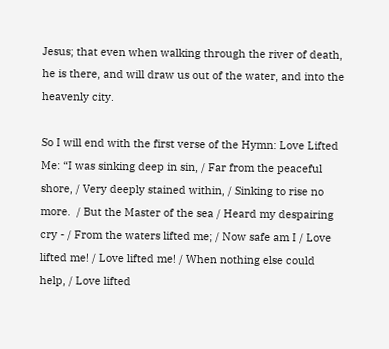Jesus; that even when walking through the river of death, he is there, and will draw us out of the water, and into the heavenly city.

So I will end with the first verse of the Hymn: Love Lifted Me: “I was sinking deep in sin, / Far from the peaceful shore, / Very deeply stained within, / Sinking to rise no more.  / But the Master of the sea / Heard my despairing cry - / From the waters lifted me; / Now safe am I / Love lifted me! / Love lifted me! / When nothing else could help, / Love lifted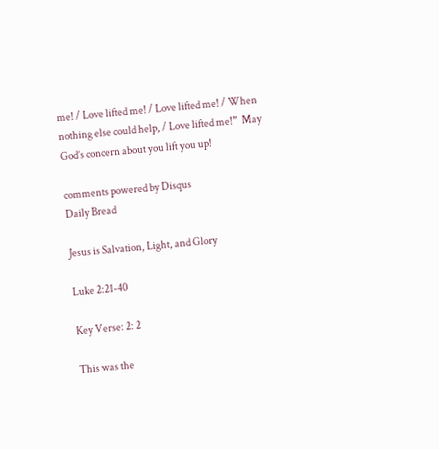me! / Love lifted me! / Love lifted me! / When nothing else could help, / Love lifted me!”  May God’s concern about you lift you up!

comments powered by Disqus
Daily Bread

Jesus is Salvation, Light, and Glory

Luke 2:21-40

Key Verse: 2: 2

This was the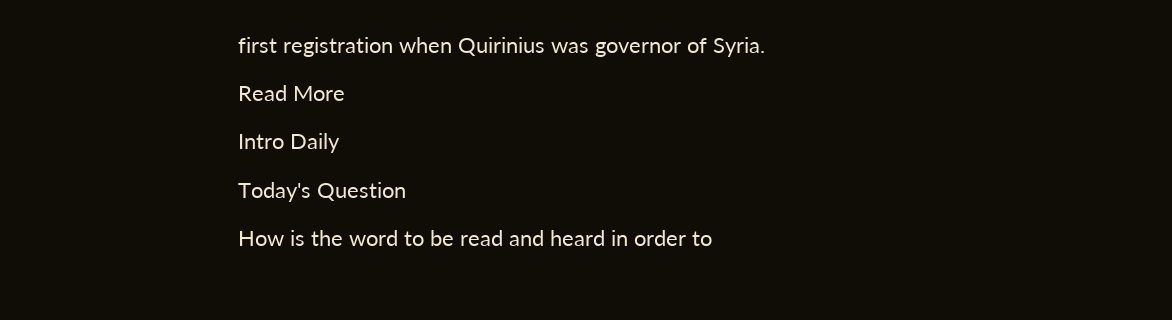first registration when Quirinius was governor of Syria.

Read More

Intro Daily

Today's Question

How is the word to be read and heard in order to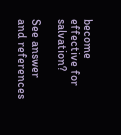become effective for salvation?

See answer and references